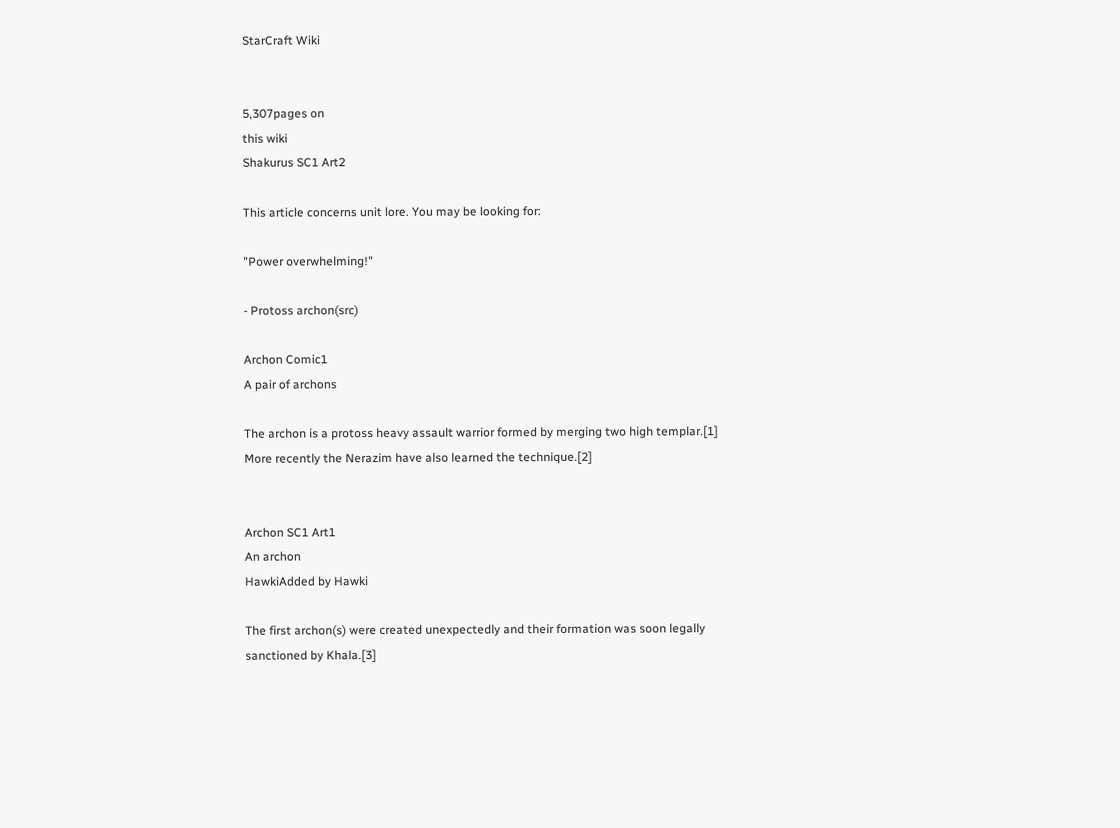StarCraft Wiki


5,307pages on
this wiki
Shakurus SC1 Art2

This article concerns unit lore. You may be looking for:

"Power overwhelming!"

- Protoss archon(src)

Archon Comic1
A pair of archons

The archon is a protoss heavy assault warrior formed by merging two high templar.[1] More recently the Nerazim have also learned the technique.[2]


Archon SC1 Art1
An archon
HawkiAdded by Hawki

The first archon(s) were created unexpectedly and their formation was soon legally sanctioned by Khala.[3]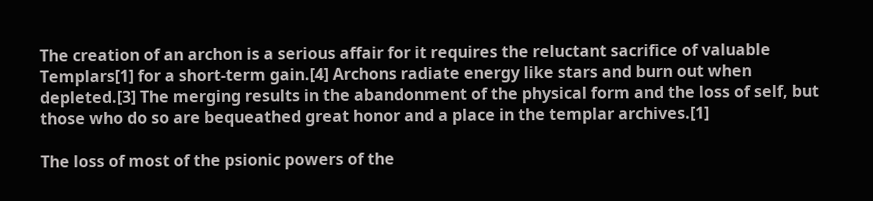The creation of an archon is a serious affair for it requires the reluctant sacrifice of valuable Templars[1] for a short-term gain.[4] Archons radiate energy like stars and burn out when depleted.[3] The merging results in the abandonment of the physical form and the loss of self, but those who do so are bequeathed great honor and a place in the templar archives.[1]

The loss of most of the psionic powers of the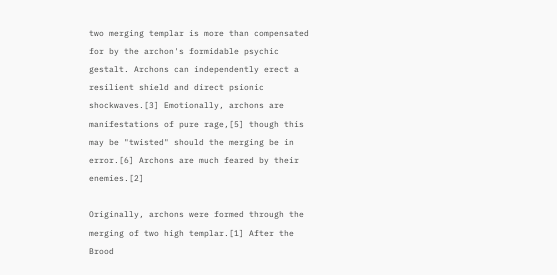two merging templar is more than compensated for by the archon's formidable psychic gestalt. Archons can independently erect a resilient shield and direct psionic shockwaves.[3] Emotionally, archons are manifestations of pure rage,[5] though this may be "twisted" should the merging be in error.[6] Archons are much feared by their enemies.[2]

Originally, archons were formed through the merging of two high templar.[1] After the Brood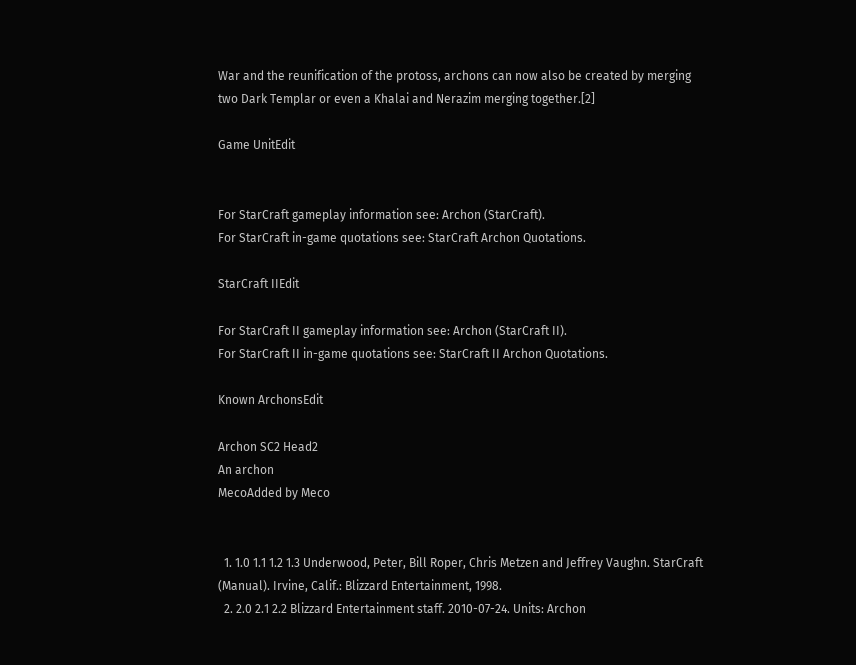War and the reunification of the protoss, archons can now also be created by merging two Dark Templar or even a Khalai and Nerazim merging together.[2]

Game UnitEdit


For StarCraft gameplay information see: Archon (StarCraft).
For StarCraft in-game quotations see: StarCraft Archon Quotations.

StarCraft IIEdit

For StarCraft II gameplay information see: Archon (StarCraft II).
For StarCraft II in-game quotations see: StarCraft II Archon Quotations.

Known ArchonsEdit

Archon SC2 Head2
An archon
MecoAdded by Meco


  1. 1.0 1.1 1.2 1.3 Underwood, Peter, Bill Roper, Chris Metzen and Jeffrey Vaughn. StarCraft (Manual). Irvine, Calif.: Blizzard Entertainment, 1998.
  2. 2.0 2.1 2.2 Blizzard Entertainment staff. 2010-07-24. Units: Archon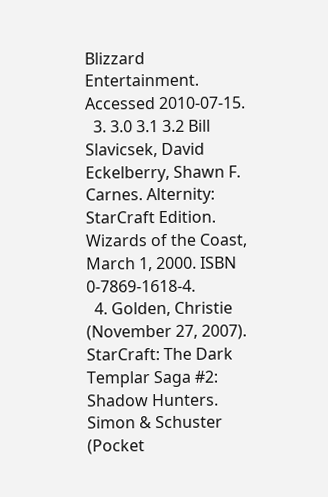Blizzard Entertainment. Accessed 2010-07-15.
  3. 3.0 3.1 3.2 Bill Slavicsek, David Eckelberry, Shawn F. Carnes. Alternity: StarCraft Edition. Wizards of the Coast, March 1, 2000. ISBN 0-7869-1618-4.
  4. Golden, Christie (November 27, 2007). StarCraft: The Dark Templar Saga #2: Shadow Hunters. Simon & Schuster (Pocket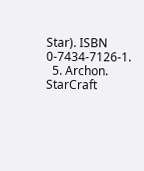Star). ISBN 0-7434-7126-1.
  5. Archon. StarCraft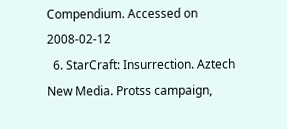Compendium. Accessed on 2008-02-12
  6. StarCraft: Insurrection. Aztech New Media. Protss campaign,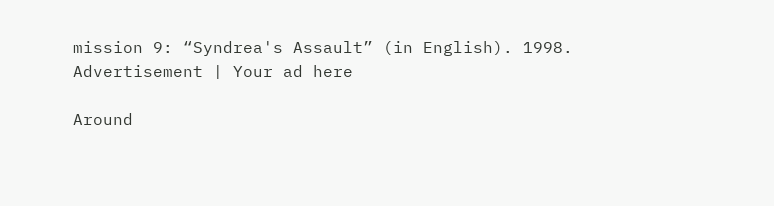mission 9: “Syndrea's Assault” (in English). 1998.
Advertisement | Your ad here

Around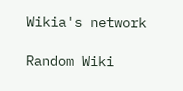Wikia's network

Random Wiki